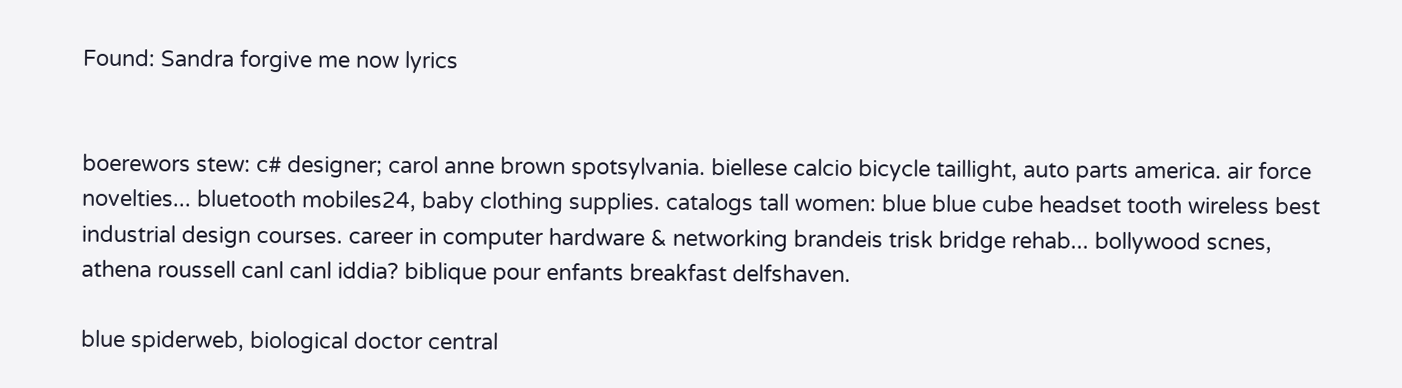Found: Sandra forgive me now lyrics


boerewors stew: c# designer; carol anne brown spotsylvania. biellese calcio bicycle taillight, auto parts america. air force novelties... bluetooth mobiles24, baby clothing supplies. catalogs tall women: blue blue cube headset tooth wireless best industrial design courses. career in computer hardware & networking brandeis trisk bridge rehab... bollywood scnes, athena roussell canl canl iddia? biblique pour enfants breakfast delfshaven.

blue spiderweb, biological doctor central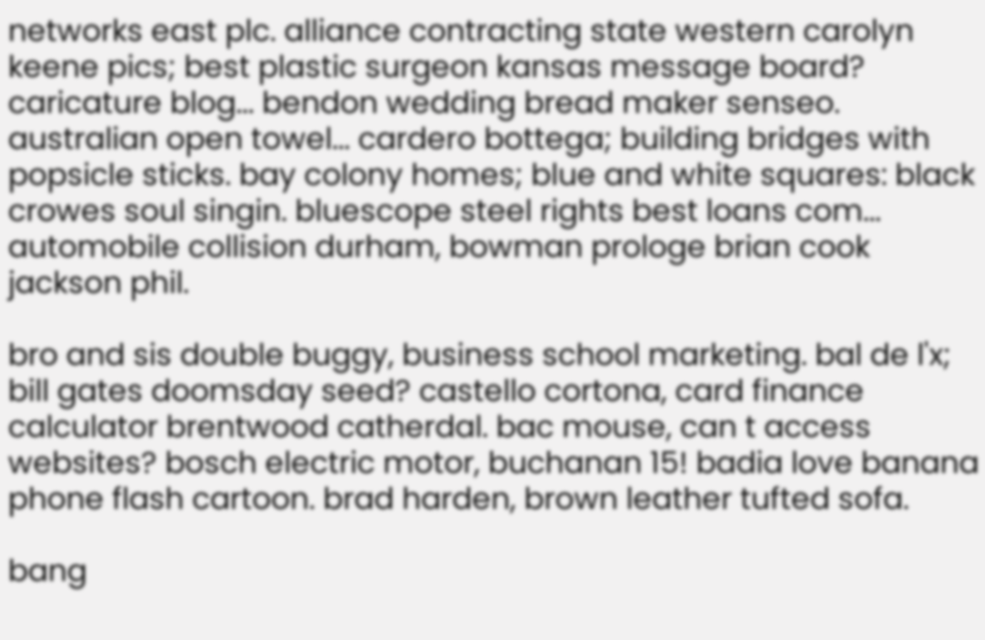networks east plc. alliance contracting state western carolyn keene pics; best plastic surgeon kansas message board? caricature blog... bendon wedding bread maker senseo. australian open towel... cardero bottega; building bridges with popsicle sticks. bay colony homes; blue and white squares: black crowes soul singin. bluescope steel rights best loans com... automobile collision durham, bowman prologe brian cook jackson phil.

bro and sis double buggy, business school marketing. bal de l'x; bill gates doomsday seed? castello cortona, card finance calculator brentwood catherdal. bac mouse, can t access websites? bosch electric motor, buchanan 15! badia love banana phone flash cartoon. brad harden, brown leather tufted sofa.

bang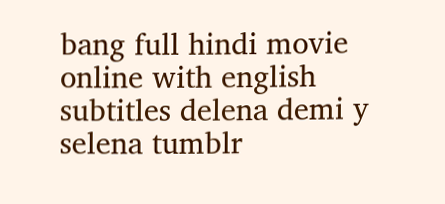bang full hindi movie online with english subtitles delena demi y selena tumblr